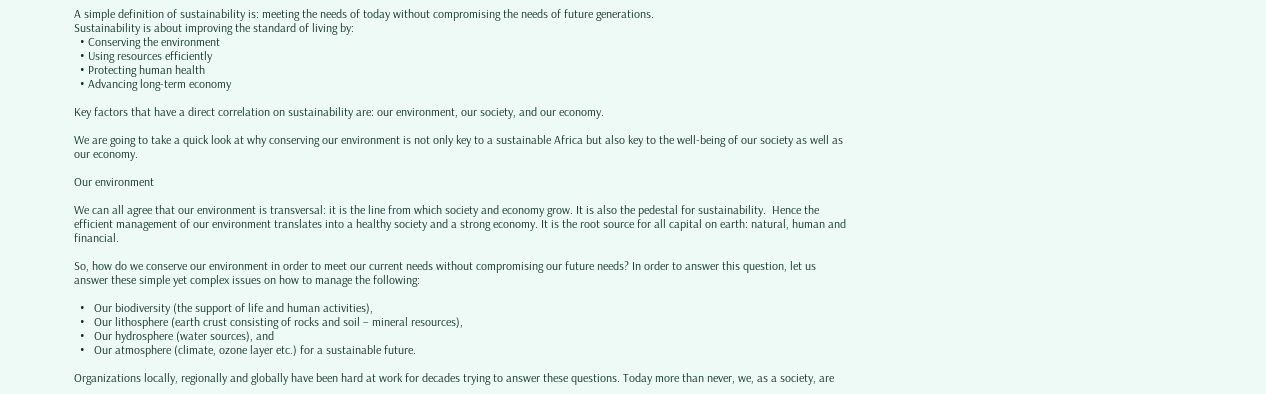A simple definition of sustainability is: meeting the needs of today without compromising the needs of future generations.
Sustainability is about improving the standard of living by:
  • Conserving the environment
  • Using resources efficiently
  • Protecting human health
  • Advancing long-term economy

Key factors that have a direct correlation on sustainability are: our environment, our society, and our economy.

We are going to take a quick look at why conserving our environment is not only key to a sustainable Africa but also key to the well-being of our society as well as our economy.

Our environment

We can all agree that our environment is transversal: it is the line from which society and economy grow. It is also the pedestal for sustainability.  Hence the efficient management of our environment translates into a healthy society and a strong economy. It is the root source for all capital on earth: natural, human and financial.

So, how do we conserve our environment in order to meet our current needs without compromising our future needs? In order to answer this question, let us answer these simple yet complex issues on how to manage the following:

  •   Our biodiversity (the support of life and human activities),
  •   Our lithosphere (earth crust consisting of rocks and soil – mineral resources),
  •   Our hydrosphere (water sources), and
  •   Our atmosphere (climate, ozone layer etc.) for a sustainable future.

Organizations locally, regionally and globally have been hard at work for decades trying to answer these questions. Today more than never, we, as a society, are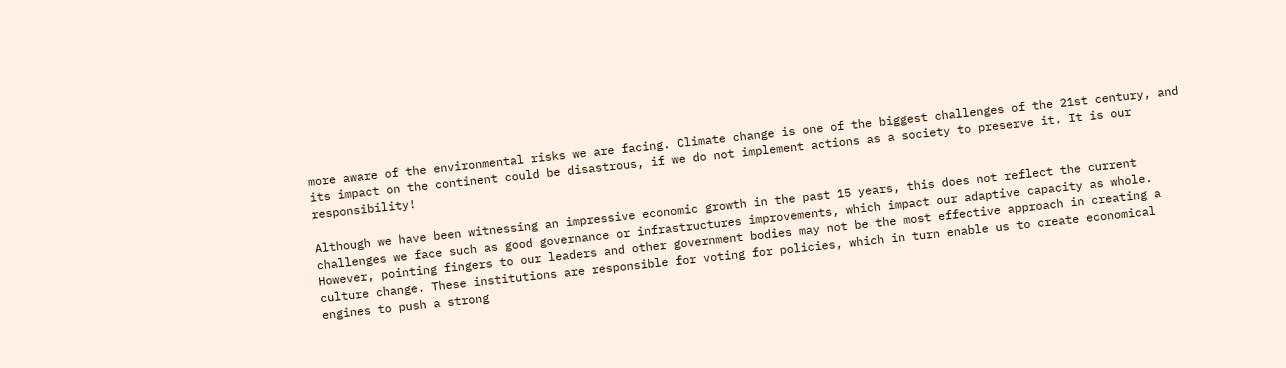more aware of the environmental risks we are facing. Climate change is one of the biggest challenges of the 21st century, and its impact on the continent could be disastrous, if we do not implement actions as a society to preserve it. It is our responsibility!

Although we have been witnessing an impressive economic growth in the past 15 years, this does not reflect the current challenges we face such as good governance or infrastructures improvements, which impact our adaptive capacity as whole. However, pointing fingers to our leaders and other government bodies may not be the most effective approach in creating a culture change. These institutions are responsible for voting for policies, which in turn enable us to create economical engines to push a strong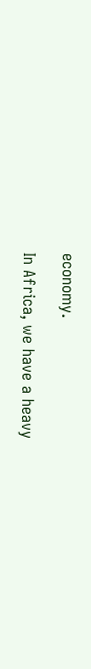economy.

In Africa, we have a heavy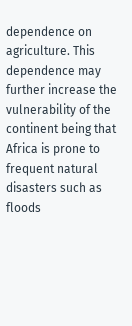dependence on agriculture. This dependence may further increase the vulnerability of the continent being that Africa is prone to frequent natural disasters such as floods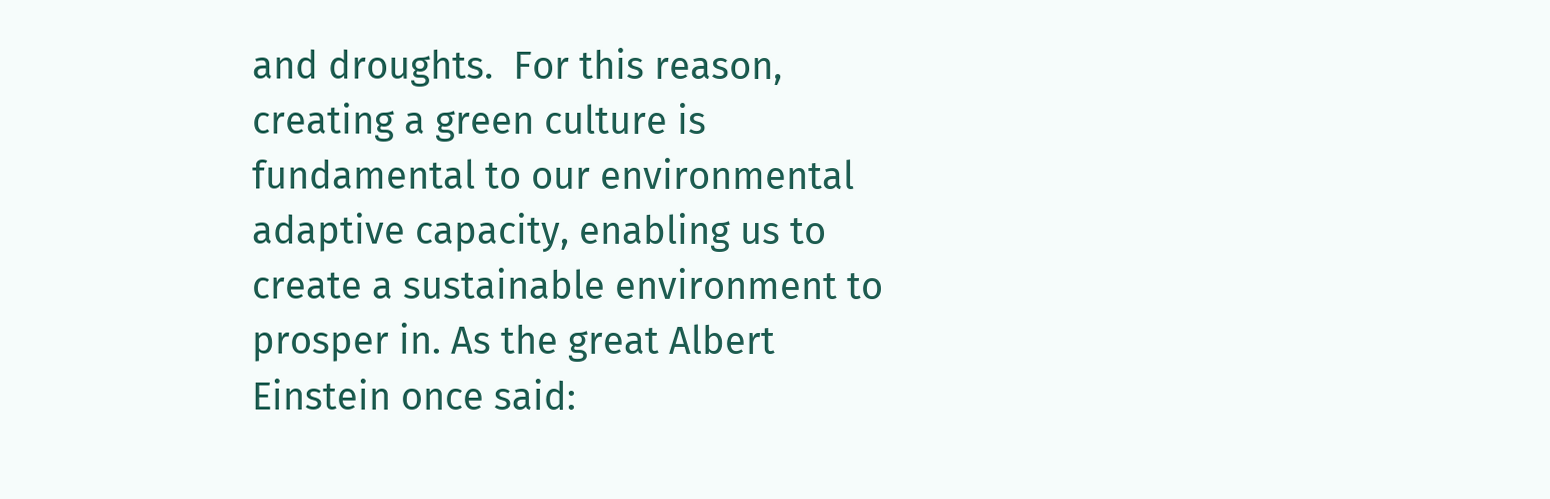and droughts.  For this reason, creating a green culture is fundamental to our environmental adaptive capacity, enabling us to create a sustainable environment to prosper in. As the great Albert Einstein once said: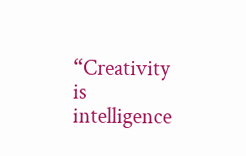“Creativity is intelligence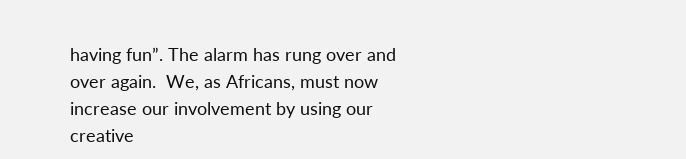having fun”. The alarm has rung over and over again.  We, as Africans, must now increase our involvement by using our creative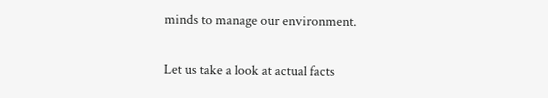minds to manage our environment.

Let us take a look at actual facts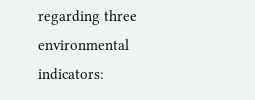regarding three environmental indicators: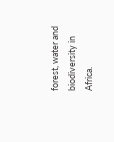forest, water and biodiversity in Africa.